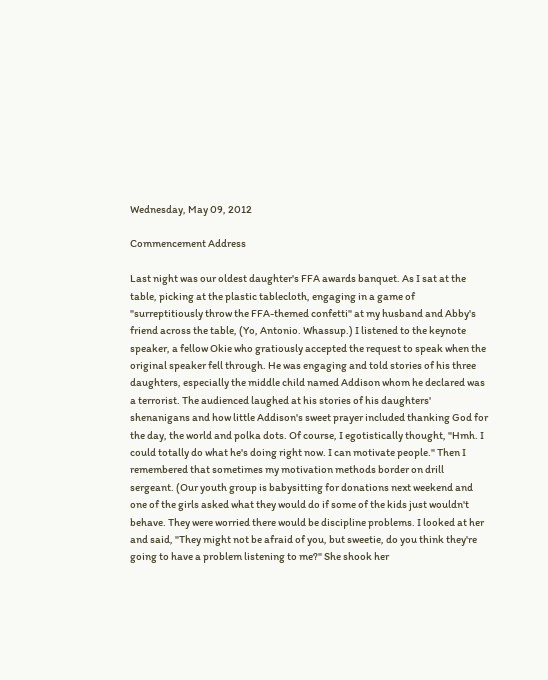Wednesday, May 09, 2012

Commencement Address

Last night was our oldest daughter's FFA awards banquet. As I sat at the table, picking at the plastic tablecloth, engaging in a game of "surreptitiously throw the FFA-themed confetti" at my husband and Abby's friend across the table, (Yo, Antonio. Whassup.) I listened to the keynote speaker, a fellow Okie who gratiously accepted the request to speak when the original speaker fell through. He was engaging and told stories of his three daughters, especially the middle child named Addison whom he declared was a terrorist. The audienced laughed at his stories of his daughters' shenanigans and how little Addison's sweet prayer included thanking God for the day, the world and polka dots. Of course, I egotistically thought, "Hmh. I could totally do what he's doing right now. I can motivate people." Then I remembered that sometimes my motivation methods border on drill sergeant. (Our youth group is babysitting for donations next weekend and one of the girls asked what they would do if some of the kids just wouldn't behave. They were worried there would be discipline problems. I looked at her and said, "They might not be afraid of you, but sweetie, do you think they're going to have a problem listening to me?" She shook her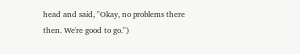head and said, "Okay, no problems there then. We're good to go.")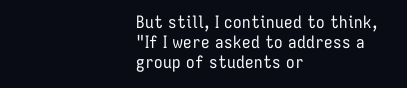But still, I continued to think, "If I were asked to address a group of students or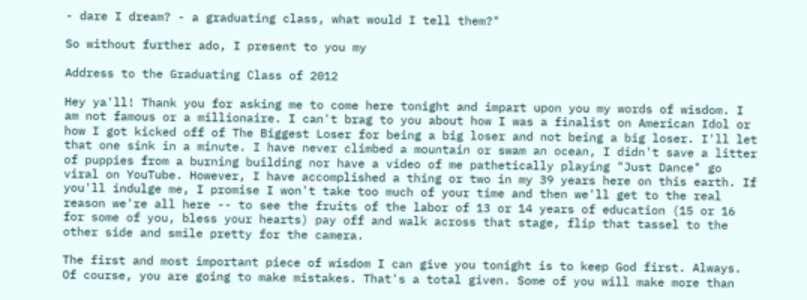- dare I dream? - a graduating class, what would I tell them?"

So without further ado, I present to you my

Address to the Graduating Class of 2012

Hey ya'll! Thank you for asking me to come here tonight and impart upon you my words of wisdom. I am not famous or a millionaire. I can't brag to you about how I was a finalist on American Idol or how I got kicked off of The Biggest Loser for being a big loser and not being a big loser. I'll let that one sink in a minute. I have never climbed a mountain or swam an ocean, I didn't save a litter of puppies from a burning building nor have a video of me pathetically playing "Just Dance" go viral on YouTube. However, I have accomplished a thing or two in my 39 years here on this earth. If you'll indulge me, I promise I won't take too much of your time and then we'll get to the real reason we're all here -- to see the fruits of the labor of 13 or 14 years of education (15 or 16 for some of you, bless your hearts) pay off and walk across that stage, flip that tassel to the other side and smile pretty for the camera.

The first and most important piece of wisdom I can give you tonight is to keep God first. Always. Of course, you are going to make mistakes. That's a total given. Some of you will make more than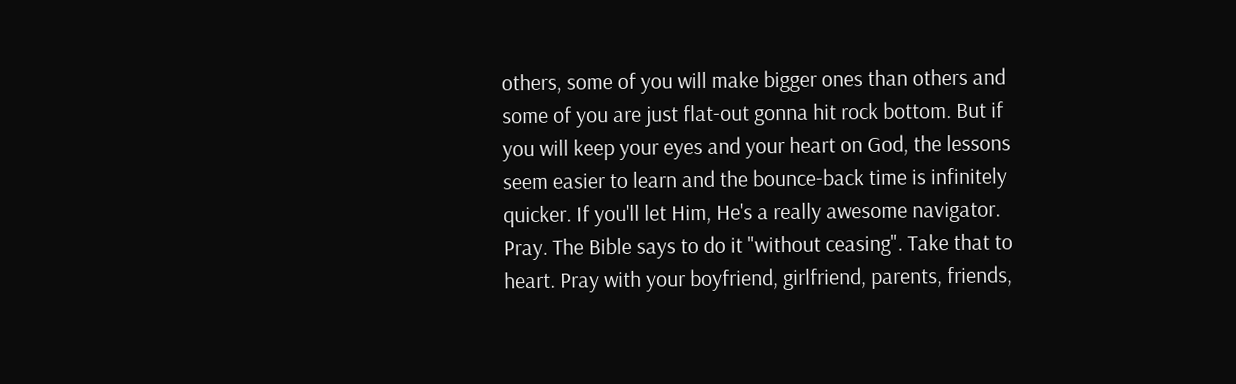others, some of you will make bigger ones than others and some of you are just flat-out gonna hit rock bottom. But if you will keep your eyes and your heart on God, the lessons seem easier to learn and the bounce-back time is infinitely quicker. If you'll let Him, He's a really awesome navigator. Pray. The Bible says to do it "without ceasing". Take that to heart. Pray with your boyfriend, girlfriend, parents, friends,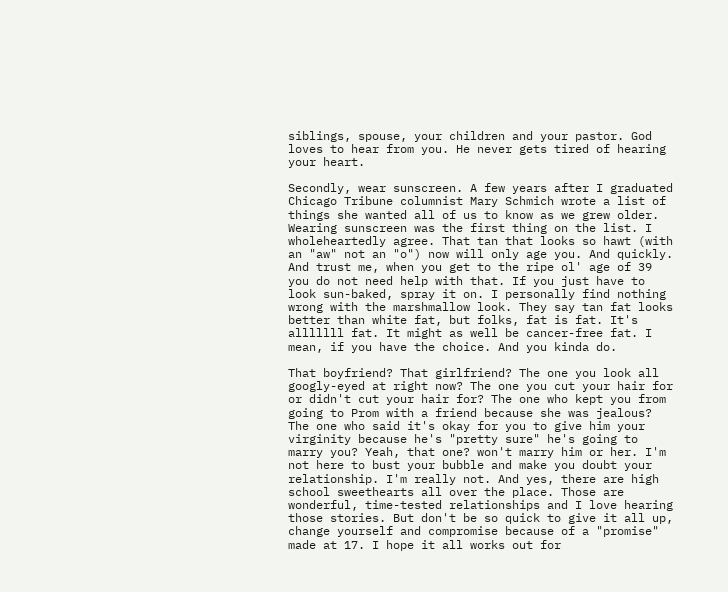siblings, spouse, your children and your pastor. God loves to hear from you. He never gets tired of hearing your heart.

Secondly, wear sunscreen. A few years after I graduated Chicago Tribune columnist Mary Schmich wrote a list of things she wanted all of us to know as we grew older. Wearing sunscreen was the first thing on the list. I wholeheartedly agree. That tan that looks so hawt (with an "aw" not an "o") now will only age you. And quickly. And trust me, when you get to the ripe ol' age of 39 you do not need help with that. If you just have to look sun-baked, spray it on. I personally find nothing wrong with the marshmallow look. They say tan fat looks better than white fat, but folks, fat is fat. It's alllllll fat. It might as well be cancer-free fat. I mean, if you have the choice. And you kinda do.

That boyfriend? That girlfriend? The one you look all googly-eyed at right now? The one you cut your hair for or didn't cut your hair for? The one who kept you from going to Prom with a friend because she was jealous? The one who said it's okay for you to give him your virginity because he's "pretty sure" he's going to marry you? Yeah, that one? won't marry him or her. I'm not here to bust your bubble and make you doubt your relationship. I'm really not. And yes, there are high school sweethearts all over the place. Those are wonderful, time-tested relationships and I love hearing those stories. But don't be so quick to give it all up, change yourself and compromise because of a "promise" made at 17. I hope it all works out for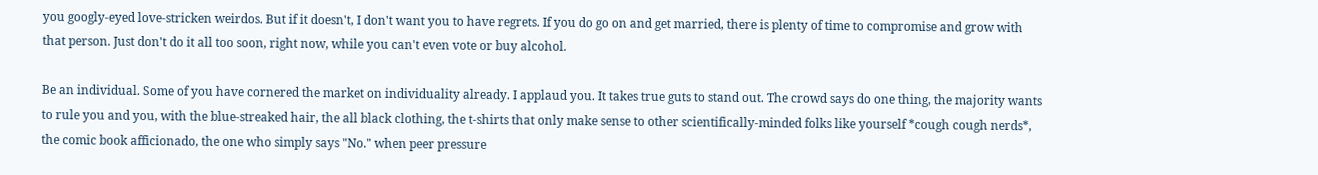you googly-eyed love-stricken weirdos. But if it doesn't, I don't want you to have regrets. If you do go on and get married, there is plenty of time to compromise and grow with that person. Just don't do it all too soon, right now, while you can't even vote or buy alcohol.

Be an individual. Some of you have cornered the market on individuality already. I applaud you. It takes true guts to stand out. The crowd says do one thing, the majority wants to rule you and you, with the blue-streaked hair, the all black clothing, the t-shirts that only make sense to other scientifically-minded folks like yourself *cough cough nerds*, the comic book afficionado, the one who simply says "No." when peer pressure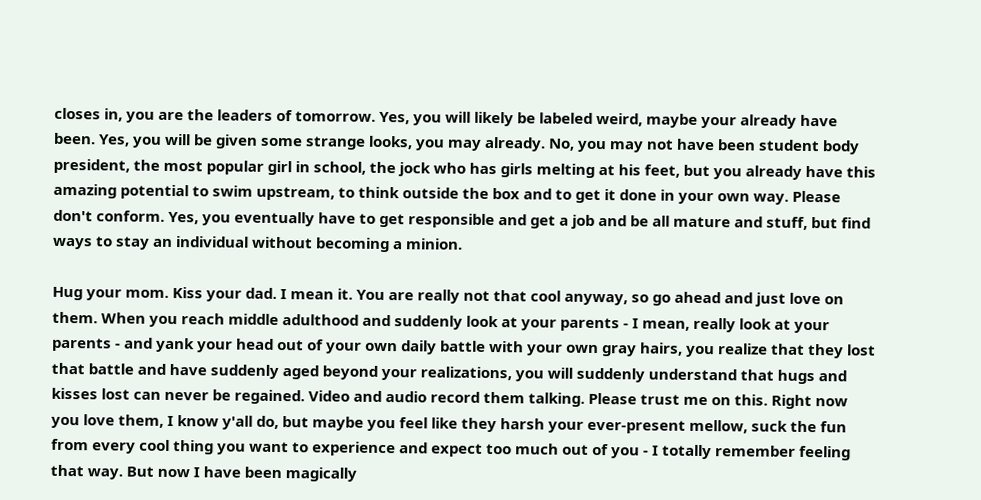closes in, you are the leaders of tomorrow. Yes, you will likely be labeled weird, maybe your already have been. Yes, you will be given some strange looks, you may already. No, you may not have been student body president, the most popular girl in school, the jock who has girls melting at his feet, but you already have this amazing potential to swim upstream, to think outside the box and to get it done in your own way. Please don't conform. Yes, you eventually have to get responsible and get a job and be all mature and stuff, but find ways to stay an individual without becoming a minion.

Hug your mom. Kiss your dad. I mean it. You are really not that cool anyway, so go ahead and just love on them. When you reach middle adulthood and suddenly look at your parents - I mean, really look at your parents - and yank your head out of your own daily battle with your own gray hairs, you realize that they lost that battle and have suddenly aged beyond your realizations, you will suddenly understand that hugs and kisses lost can never be regained. Video and audio record them talking. Please trust me on this. Right now you love them, I know y'all do, but maybe you feel like they harsh your ever-present mellow, suck the fun from every cool thing you want to experience and expect too much out of you - I totally remember feeling that way. But now I have been magically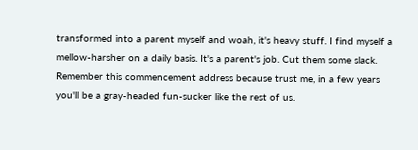transformed into a parent myself and woah, it's heavy stuff. I find myself a mellow-harsher on a daily basis. It's a parent's job. Cut them some slack. Remember this commencement address because trust me, in a few years you'll be a gray-headed fun-sucker like the rest of us.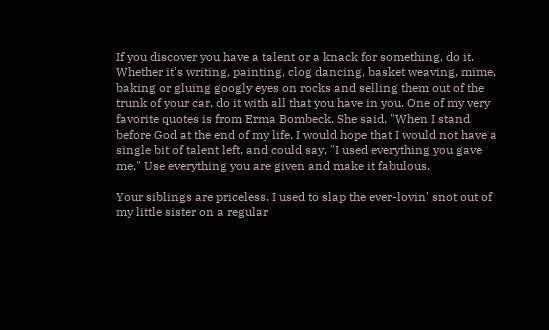If you discover you have a talent or a knack for something, do it. Whether it's writing, painting, clog dancing, basket weaving, mime, baking or gluing googly eyes on rocks and selling them out of the trunk of your car, do it with all that you have in you. One of my very favorite quotes is from Erma Bombeck. She said, "When I stand before God at the end of my life, I would hope that I would not have a single bit of talent left, and could say, "I used everything you gave me." Use everything you are given and make it fabulous.

Your siblings are priceless. I used to slap the ever-lovin' snot out of my little sister on a regular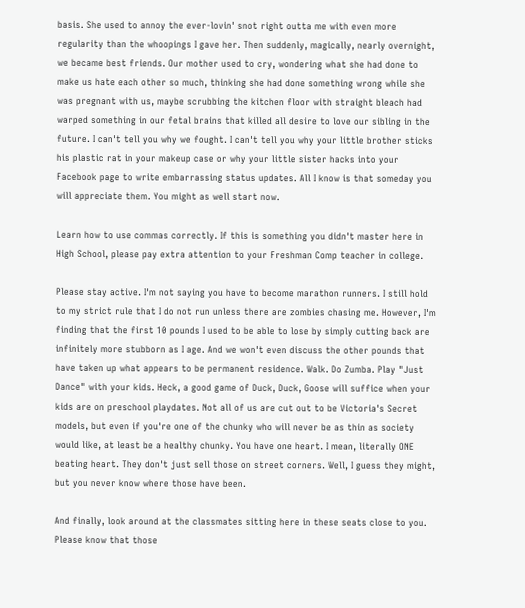basis. She used to annoy the ever-lovin' snot right outta me with even more regularity than the whoopings I gave her. Then suddenly, magically, nearly overnight, we became best friends. Our mother used to cry, wondering what she had done to make us hate each other so much, thinking she had done something wrong while she was pregnant with us, maybe scrubbing the kitchen floor with straight bleach had warped something in our fetal brains that killed all desire to love our sibling in the future. I can't tell you why we fought. I can't tell you why your little brother sticks his plastic rat in your makeup case or why your little sister hacks into your Facebook page to write embarrassing status updates. All I know is that someday you will appreciate them. You might as well start now.

Learn how to use commas correctly. If this is something you didn't master here in High School, please pay extra attention to your Freshman Comp teacher in college.

Please stay active. I'm not saying you have to become marathon runners. I still hold to my strict rule that I do not run unless there are zombies chasing me. However, I'm finding that the first 10 pounds I used to be able to lose by simply cutting back are infinitely more stubborn as I age. And we won't even discuss the other pounds that have taken up what appears to be permanent residence. Walk. Do Zumba. Play "Just Dance" with your kids. Heck, a good game of Duck, Duck, Goose will suffice when your kids are on preschool playdates. Not all of us are cut out to be Victoria's Secret models, but even if you're one of the chunky who will never be as thin as society would like, at least be a healthy chunky. You have one heart. I mean, literally ONE beating heart. They don't just sell those on street corners. Well, I guess they might, but you never know where those have been.

And finally, look around at the classmates sitting here in these seats close to you. Please know that those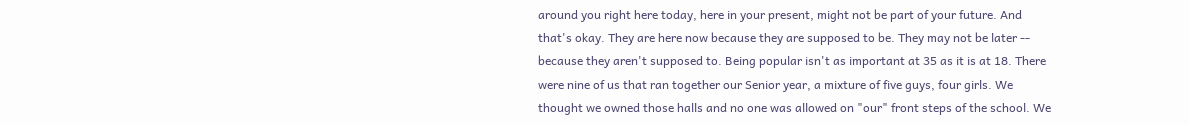around you right here today, here in your present, might not be part of your future. And that's okay. They are here now because they are supposed to be. They may not be later -- because they aren't supposed to. Being popular isn't as important at 35 as it is at 18. There were nine of us that ran together our Senior year, a mixture of five guys, four girls. We thought we owned those halls and no one was allowed on "our" front steps of the school. We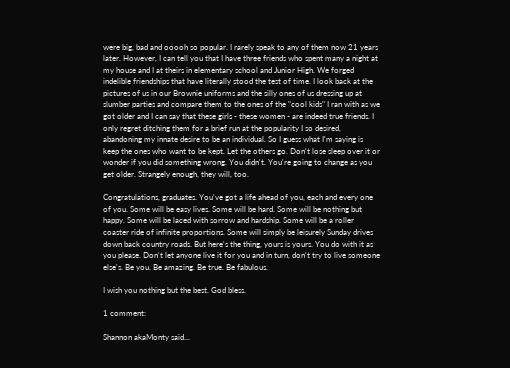were big, bad and ooooh so popular. I rarely speak to any of them now 21 years later. However, I can tell you that I have three friends who spent many a night at my house and I at theirs in elementary school and Junior High. We forged indelible friendships that have literally stood the test of time. I look back at the pictures of us in our Brownie uniforms and the silly ones of us dressing up at slumber parties and compare them to the ones of the "cool kids" I ran with as we got older and I can say that these girls - these women - are indeed true friends. I only regret ditching them for a brief run at the popularity I so desired, abandoning my innate desire to be an individual. So I guess what I'm saying is keep the ones who want to be kept. Let the others go. Don't lose sleep over it or wonder if you did something wrong. You didn't. You're going to change as you get older. Strangely enough, they will, too.

Congratulations, graduates. You've got a life ahead of you, each and every one of you. Some will be easy lives. Some will be hard. Some will be nothing but happy. Some will be laced with sorrow and hardship. Some will be a roller coaster ride of infinite proportions. Some will simply be leisurely Sunday drives down back country roads. But here's the thing, yours is yours. You do with it as you please. Don't let anyone live it for you and in turn, don't try to live someone else's. Be you. Be amazing. Be true. Be fabulous.

I wish you nothing but the best. God bless.

1 comment:

Shannon akaMonty said...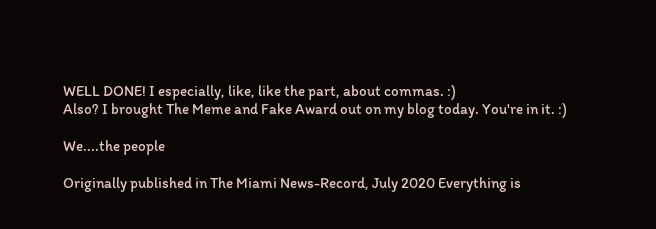WELL DONE! I especially, like, like the part, about commas. :)
Also? I brought The Meme and Fake Award out on my blog today. You're in it. :)

We....the people

Originally published in The Miami News-Record, July 2020 Everything is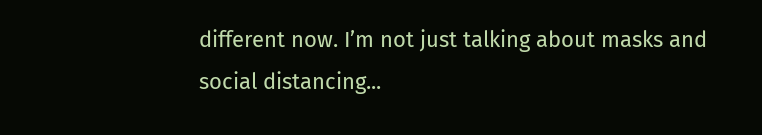different now. I’m not just talking about masks and social distancing...